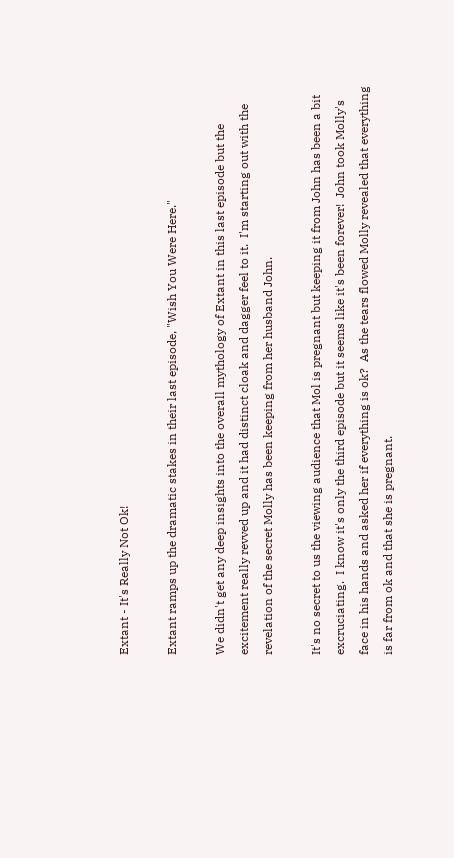Extant - It's Really Not Ok!

Extant ramps up the dramatic stakes in their last episode, "Wish You Were Here."

We didn't get any deep insights into the overall mythology of Extant in this last episode but the excitement really revved up and it had distinct cloak and dagger feel to it.  I'm starting out with the revelation of the secret Molly has been keeping from her husband John.

It's no secret to us the viewing audience that Mol is pregnant but keeping it from John has been a bit excruciating.  I know it's only the third episode but it seems like it's been forever!  John took Molly's face in his hands and asked her if everything is ok?  As the tears flowed Molly revealed that everything is far from ok and that she is pregnant.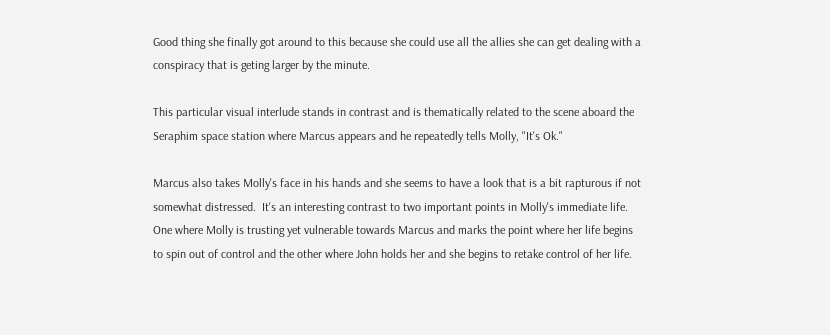Good thing she finally got around to this because she could use all the allies she can get dealing with a conspiracy that is geting larger by the minute.

This particular visual interlude stands in contrast and is thematically related to the scene aboard the Seraphim space station where Marcus appears and he repeatedly tells Molly, "It's Ok."

Marcus also takes Molly's face in his hands and she seems to have a look that is a bit rapturous if not somewhat distressed.  It's an interesting contrast to two important points in Molly's immediate life.  One where Molly is trusting yet vulnerable towards Marcus and marks the point where her life begins to spin out of control and the other where John holds her and she begins to retake control of her life.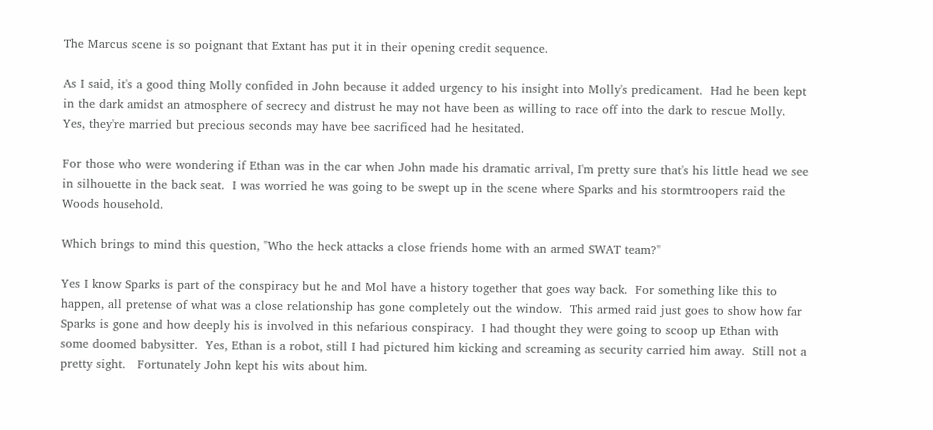The Marcus scene is so poignant that Extant has put it in their opening credit sequence.

As I said, it's a good thing Molly confided in John because it added urgency to his insight into Molly's predicament.  Had he been kept in the dark amidst an atmosphere of secrecy and distrust he may not have been as willing to race off into the dark to rescue Molly.  Yes, they're married but precious seconds may have bee sacrificed had he hesitated.

For those who were wondering if Ethan was in the car when John made his dramatic arrival, I'm pretty sure that's his little head we see in silhouette in the back seat.  I was worried he was going to be swept up in the scene where Sparks and his stormtroopers raid the Woods household.

Which brings to mind this question, "Who the heck attacks a close friends home with an armed SWAT team?"

Yes I know Sparks is part of the conspiracy but he and Mol have a history together that goes way back.  For something like this to happen, all pretense of what was a close relationship has gone completely out the window.  This armed raid just goes to show how far Sparks is gone and how deeply his is involved in this nefarious conspiracy.  I had thought they were going to scoop up Ethan with some doomed babysitter.  Yes, Ethan is a robot, still I had pictured him kicking and screaming as security carried him away.  Still not a pretty sight.   Fortunately John kept his wits about him.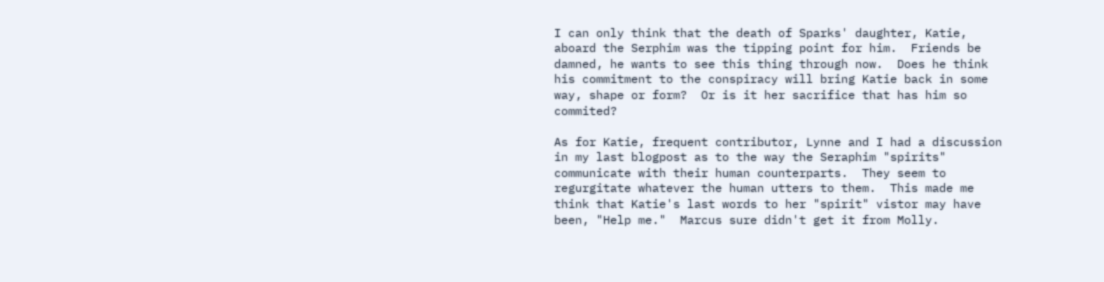I can only think that the death of Sparks' daughter, Katie, aboard the Serphim was the tipping point for him.  Friends be damned, he wants to see this thing through now.  Does he think his commitment to the conspiracy will bring Katie back in some way, shape or form?  Or is it her sacrifice that has him so commited?

As for Katie, frequent contributor, Lynne and I had a discussion in my last blogpost as to the way the Seraphim "spirits" communicate with their human counterparts.  They seem to regurgitate whatever the human utters to them.  This made me think that Katie's last words to her "spirit" vistor may have been, "Help me."  Marcus sure didn't get it from Molly.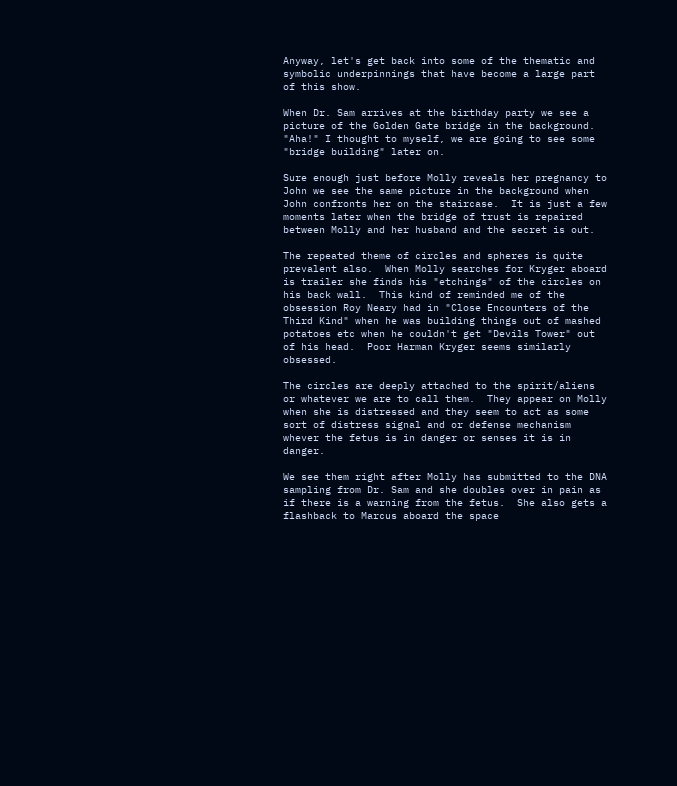Anyway, let's get back into some of the thematic and symbolic underpinnings that have become a large part of this show.

When Dr. Sam arrives at the birthday party we see a picture of the Golden Gate bridge in the background.  "Aha!" I thought to myself, we are going to see some "bridge building" later on.

Sure enough just before Molly reveals her pregnancy to John we see the same picture in the background when John confronts her on the staircase.  It is just a few moments later when the bridge of trust is repaired between Molly and her husband and the secret is out.

The repeated theme of circles and spheres is quite prevalent also.  When Molly searches for Kryger aboard is trailer she finds his "etchings" of the circles on his back wall.  This kind of reminded me of the obsession Roy Neary had in "Close Encounters of the Third Kind" when he was building things out of mashed potatoes etc when he couldn't get "Devils Tower" out of his head.  Poor Harman Kryger seems similarly obsessed.

The circles are deeply attached to the spirit/aliens or whatever we are to call them.  They appear on Molly when she is distressed and they seem to act as some sort of distress signal and or defense mechanism whever the fetus is in danger or senses it is in danger.

We see them right after Molly has submitted to the DNA sampling from Dr. Sam and she doubles over in pain as if there is a warning from the fetus.  She also gets a flashback to Marcus aboard the space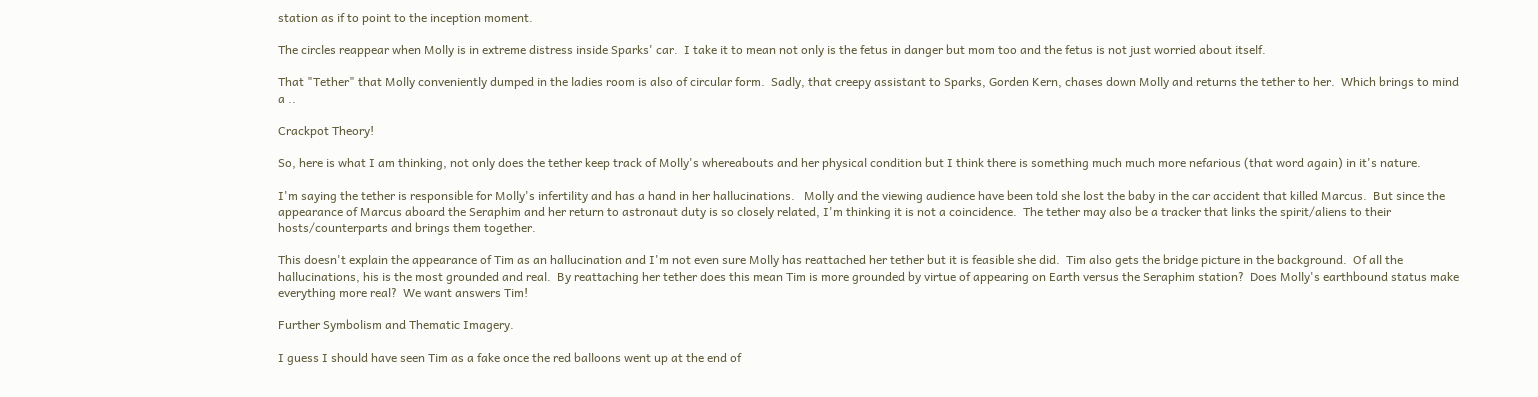station as if to point to the inception moment.

The circles reappear when Molly is in extreme distress inside Sparks' car.  I take it to mean not only is the fetus in danger but mom too and the fetus is not just worried about itself.

That "Tether" that Molly conveniently dumped in the ladies room is also of circular form.  Sadly, that creepy assistant to Sparks, Gorden Kern, chases down Molly and returns the tether to her.  Which brings to mind a ..

Crackpot Theory!

So, here is what I am thinking, not only does the tether keep track of Molly's whereabouts and her physical condition but I think there is something much much more nefarious (that word again) in it's nature.

I'm saying the tether is responsible for Molly's infertility and has a hand in her hallucinations.   Molly and the viewing audience have been told she lost the baby in the car accident that killed Marcus.  But since the appearance of Marcus aboard the Seraphim and her return to astronaut duty is so closely related, I'm thinking it is not a coincidence.  The tether may also be a tracker that links the spirit/aliens to their hosts/counterparts and brings them together.

This doesn't explain the appearance of Tim as an hallucination and I'm not even sure Molly has reattached her tether but it is feasible she did.  Tim also gets the bridge picture in the background.  Of all the hallucinations, his is the most grounded and real.  By reattaching her tether does this mean Tim is more grounded by virtue of appearing on Earth versus the Seraphim station?  Does Molly's earthbound status make everything more real?  We want answers Tim!

Further Symbolism and Thematic Imagery.

I guess I should have seen Tim as a fake once the red balloons went up at the end of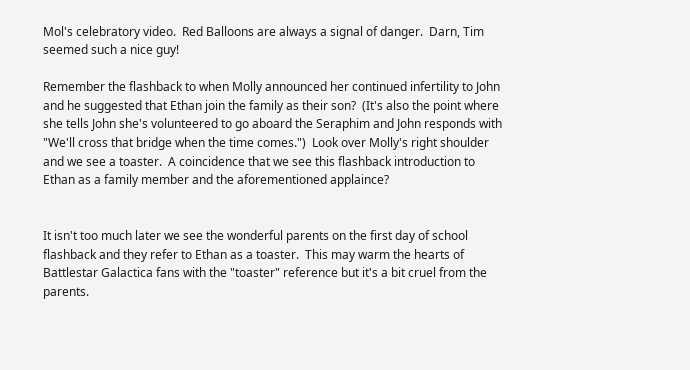Mol's celebratory video.  Red Balloons are always a signal of danger.  Darn, Tim seemed such a nice guy!

Remember the flashback to when Molly announced her continued infertility to John and he suggested that Ethan join the family as their son?  (It's also the point where she tells John she's volunteered to go aboard the Seraphim and John responds with "We'll cross that bridge when the time comes.")  Look over Molly's right shoulder and we see a toaster.  A coincidence that we see this flashback introduction to Ethan as a family member and the aforementioned applaince?


It isn't too much later we see the wonderful parents on the first day of school flashback and they refer to Ethan as a toaster.  This may warm the hearts of Battlestar Galactica fans with the "toaster" reference but it's a bit cruel from the parents.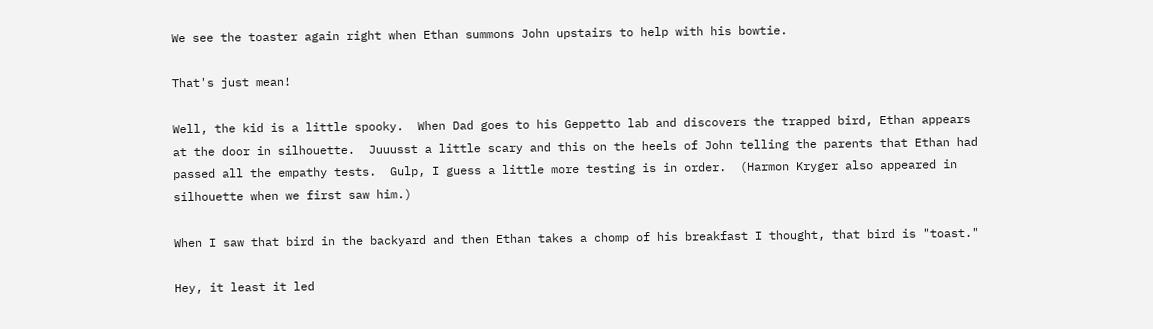We see the toaster again right when Ethan summons John upstairs to help with his bowtie.

That's just mean!

Well, the kid is a little spooky.  When Dad goes to his Geppetto lab and discovers the trapped bird, Ethan appears at the door in silhouette.  Juuusst a little scary and this on the heels of John telling the parents that Ethan had passed all the empathy tests.  Gulp, I guess a little more testing is in order.  (Harmon Kryger also appeared in silhouette when we first saw him.)

When I saw that bird in the backyard and then Ethan takes a chomp of his breakfast I thought, that bird is "toast."

Hey, it least it led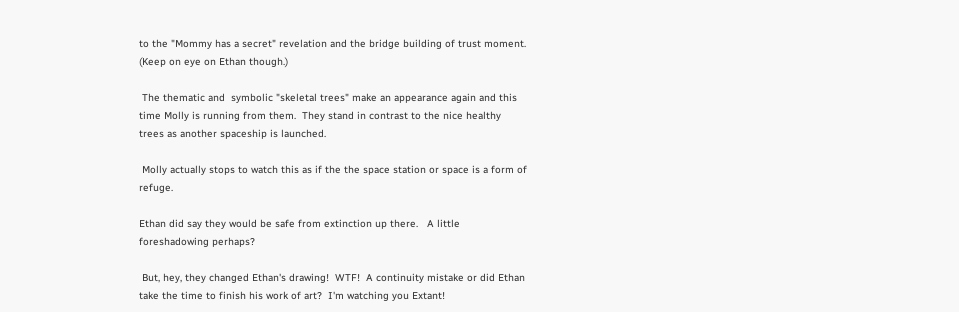to the "Mommy has a secret" revelation and the bridge building of trust moment.  (Keep on eye on Ethan though.)

 The thematic and  symbolic "skeletal trees" make an appearance again and this time Molly is running from them.  They stand in contrast to the nice healthy trees as another spaceship is launched.

 Molly actually stops to watch this as if the the space station or space is a form of refuge.

Ethan did say they would be safe from extinction up there.   A little foreshadowing perhaps?

 But, hey, they changed Ethan's drawing!  WTF!  A continuity mistake or did Ethan take the time to finish his work of art?  I'm watching you Extant!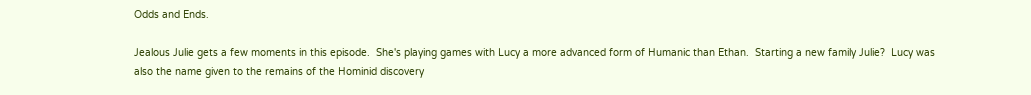Odds and Ends.

Jealous Julie gets a few moments in this episode.  She's playing games with Lucy a more advanced form of Humanic than Ethan.  Starting a new family Julie?  Lucy was also the name given to the remains of the Hominid discovery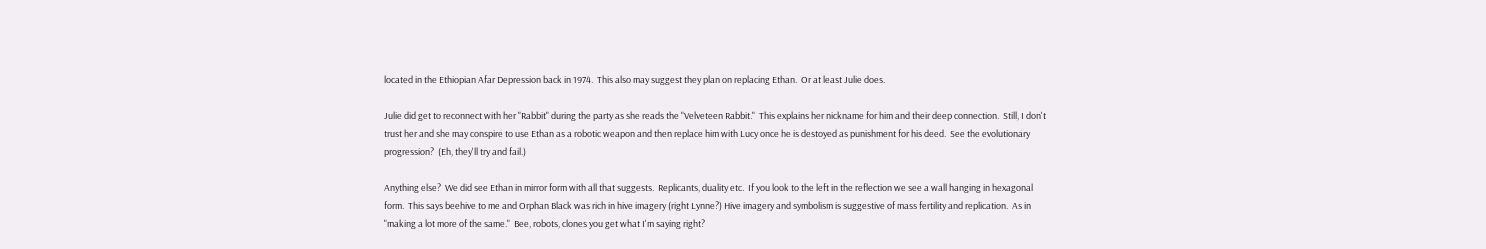located in the Ethiopian Afar Depression back in 1974.  This also may suggest they plan on replacing Ethan.  Or at least Julie does.

Julie did get to reconnect with her "Rabbit" during the party as she reads the "Velveteen Rabbit."  This explains her nickname for him and their deep connection.  Still, I don't trust her and she may conspire to use Ethan as a robotic weapon and then replace him with Lucy once he is destoyed as punishment for his deed.  See the evolutionary progression?  (Eh, they'll try and fail.)

Anything else?  We did see Ethan in mirror form with all that suggests.  Replicants, duality etc.  If you look to the left in the reflection we see a wall hanging in hexagonal form.  This says beehive to me and Orphan Black was rich in hive imagery (right Lynne?) Hive imagery and symbolism is suggestive of mass fertility and replication.  As in "making a lot more of the same."  Bee, robots, clones you get what I'm saying right?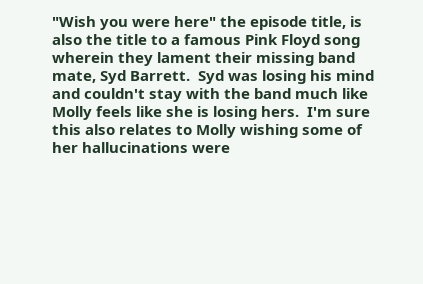"Wish you were here" the episode title, is also the title to a famous Pink Floyd song wherein they lament their missing band mate, Syd Barrett.  Syd was losing his mind and couldn't stay with the band much like Molly feels like she is losing hers.  I'm sure this also relates to Molly wishing some of her hallucinations were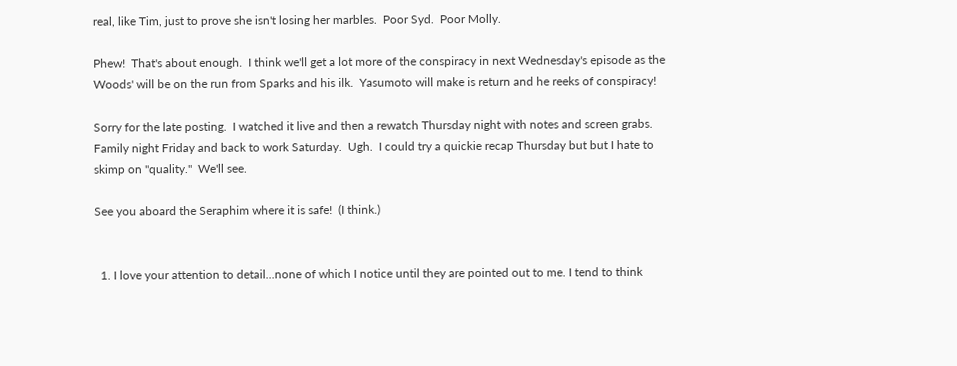real, like Tim, just to prove she isn't losing her marbles.  Poor Syd.  Poor Molly.

Phew!  That's about enough.  I think we'll get a lot more of the conspiracy in next Wednesday's episode as the Woods' will be on the run from Sparks and his ilk.  Yasumoto will make is return and he reeks of conspiracy!

Sorry for the late posting.  I watched it live and then a rewatch Thursday night with notes and screen grabs.  Family night Friday and back to work Saturday.  Ugh.  I could try a quickie recap Thursday but but I hate to skimp on "quality."  We'll see.

See you aboard the Seraphim where it is safe!  (I think.)


  1. I love your attention to detail...none of which I notice until they are pointed out to me. I tend to think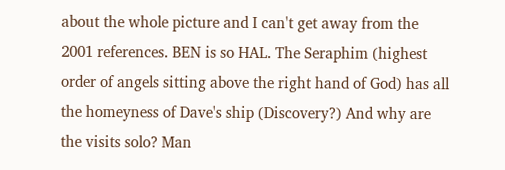about the whole picture and I can't get away from the 2001 references. BEN is so HAL. The Seraphim (highest order of angels sitting above the right hand of God) has all the homeyness of Dave's ship (Discovery?) And why are the visits solo? Man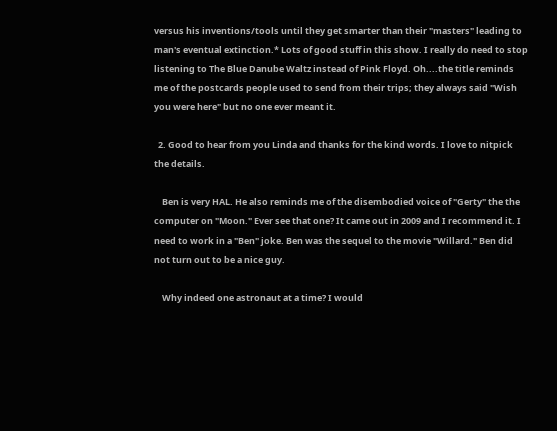versus his inventions/tools until they get smarter than their "masters" leading to man's eventual extinction.* Lots of good stuff in this show. I really do need to stop listening to The Blue Danube Waltz instead of Pink Floyd. Oh....the title reminds me of the postcards people used to send from their trips; they always said "Wish you were here" but no one ever meant it.

  2. Good to hear from you Linda and thanks for the kind words. I love to nitpick the details.

    Ben is very HAL. He also reminds me of the disembodied voice of "Gerty" the the computer on "Moon." Ever see that one? It came out in 2009 and I recommend it. I need to work in a "Ben" joke. Ben was the sequel to the movie "Willard." Ben did not turn out to be a nice guy.

    Why indeed one astronaut at a time? I would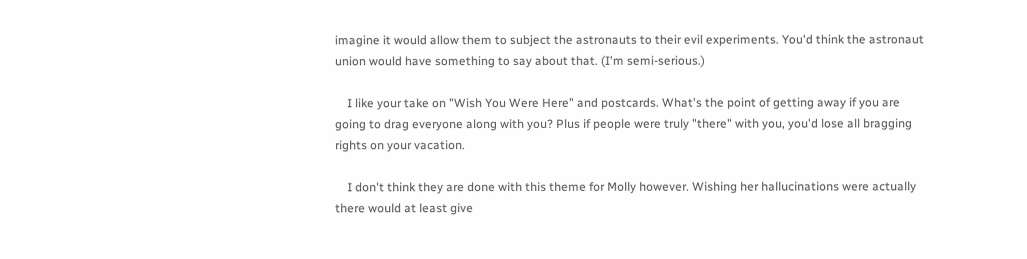imagine it would allow them to subject the astronauts to their evil experiments. You'd think the astronaut union would have something to say about that. (I'm semi-serious.)

    I like your take on "Wish You Were Here" and postcards. What's the point of getting away if you are going to drag everyone along with you? Plus if people were truly "there" with you, you'd lose all bragging rights on your vacation.

    I don't think they are done with this theme for Molly however. Wishing her hallucinations were actually there would at least give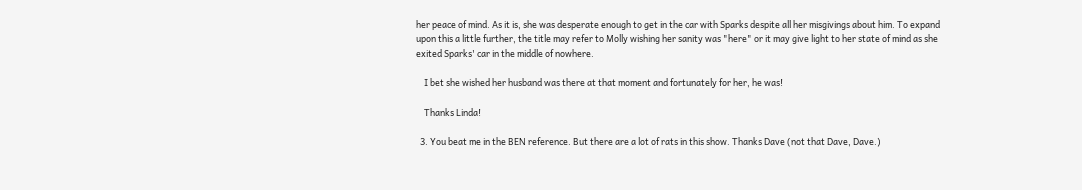her peace of mind. As it is, she was desperate enough to get in the car with Sparks despite all her misgivings about him. To expand upon this a little further, the title may refer to Molly wishing her sanity was "here" or it may give light to her state of mind as she exited Sparks' car in the middle of nowhere.

    I bet she wished her husband was there at that moment and fortunately for her, he was!

    Thanks Linda!

  3. You beat me in the BEN reference. But there are a lot of rats in this show. Thanks Dave (not that Dave, Dave.)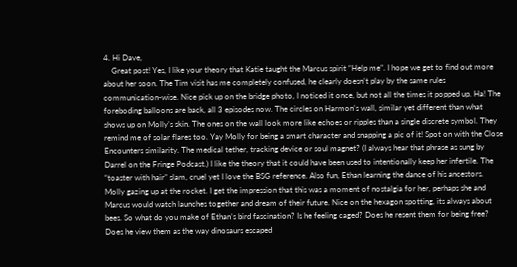4. Hi Dave,
    Great post! Yes, I like your theory that Katie taught the Marcus spirit “Help me”. I hope we get to find out more about her soon. The Tim visit has me completely confused, he clearly doesn’t play by the same rules communication-wise. Nice pick up on the bridge photo, I noticed it once, but not all the times it popped up. Ha! The foreboding balloons are back, all 3 episodes now. The circles on Harmon’s wall, similar yet different than what shows up on Molly’s skin. The ones on the wall look more like echoes or ripples than a single discrete symbol. They remind me of solar flares too. Yay Molly for being a smart character and snapping a pic of it! Spot on with the Close Encounters similarity. The medical tether, tracking device or soul magnet? (I always hear that phrase as sung by Darrel on the Fringe Podcast.) I like the theory that it could have been used to intentionally keep her infertile. The “toaster with hair” slam, cruel yet I love the BSG reference. Also fun, Ethan learning the dance of his ancestors. Molly gazing up at the rocket. I get the impression that this was a moment of nostalgia for her, perhaps she and Marcus would watch launches together and dream of their future. Nice on the hexagon spotting, its always about bees. So what do you make of Ethan’s bird fascination? Is he feeling caged? Does he resent them for being free? Does he view them as the way dinosaurs escaped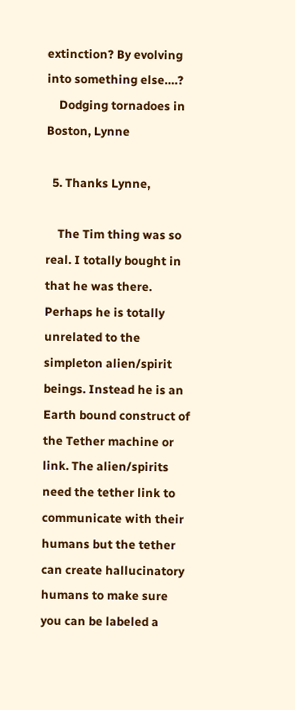extinction? By evolving into something else….?
    Dodging tornadoes in Boston, Lynne

  5. Thanks Lynne,

    The Tim thing was so real. I totally bought in that he was there. Perhaps he is totally unrelated to the simpleton alien/spirit beings. Instead he is an Earth bound construct of the Tether machine or link. The alien/spirits need the tether link to communicate with their humans but the tether can create hallucinatory humans to make sure you can be labeled a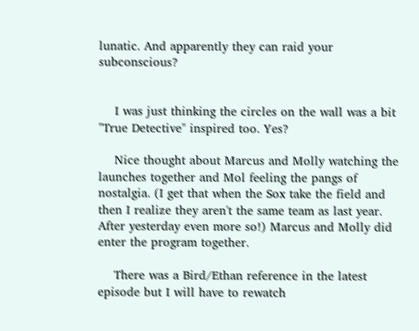lunatic. And apparently they can raid your subconscious?


    I was just thinking the circles on the wall was a bit "True Detective" inspired too. Yes?

    Nice thought about Marcus and Molly watching the launches together and Mol feeling the pangs of nostalgia. (I get that when the Sox take the field and then I realize they aren't the same team as last year. After yesterday even more so!) Marcus and Molly did enter the program together.

    There was a Bird/Ethan reference in the latest episode but I will have to rewatch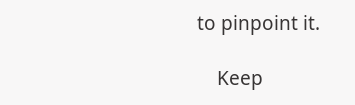to pinpoint it.

    Keep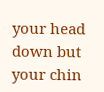your head down but your chin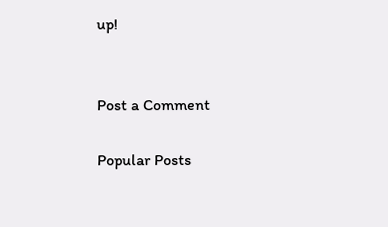up!


Post a Comment

Popular Posts